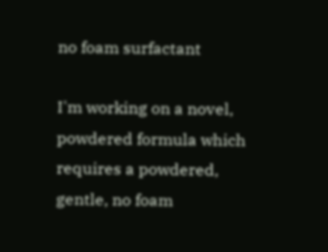no foam surfactant

I'm working on a novel, powdered formula which requires a powdered, gentle, no foam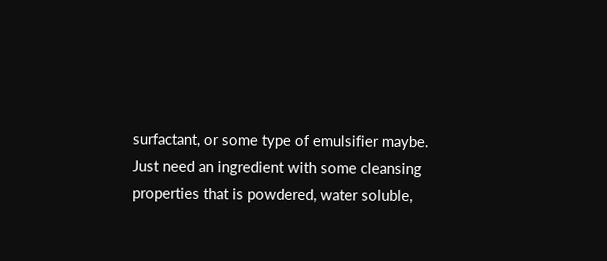surfactant, or some type of emulsifier maybe. Just need an ingredient with some cleansing properties that is powdered, water soluble,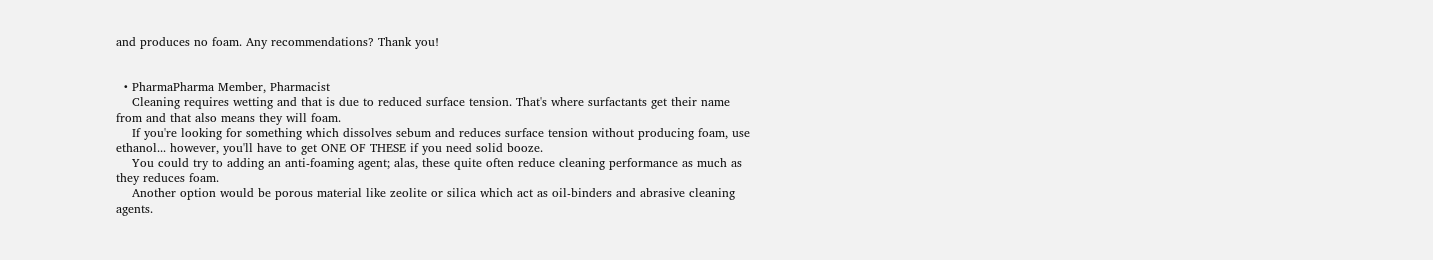and produces no foam. Any recommendations? Thank you!


  • PharmaPharma Member, Pharmacist
    Cleaning requires wetting and that is due to reduced surface tension. That's where surfactants get their name from and that also means they will foam.
    If you're looking for something which dissolves sebum and reduces surface tension without producing foam, use ethanol... however, you'll have to get ONE OF THESE if you need solid booze.
    You could try to adding an anti-foaming agent; alas, these quite often reduce cleaning performance as much as they reduces foam.
    Another option would be porous material like zeolite or silica which act as oil-binders and abrasive cleaning agents.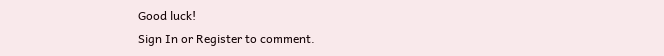Good luck!
Sign In or Register to comment.